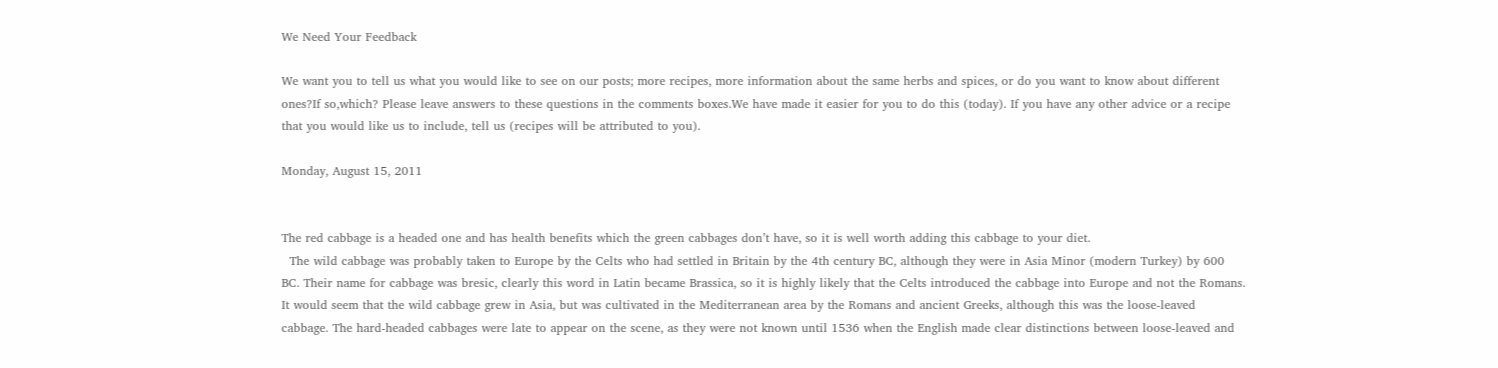We Need Your Feedback

We want you to tell us what you would like to see on our posts; more recipes, more information about the same herbs and spices, or do you want to know about different ones?If so,which? Please leave answers to these questions in the comments boxes.We have made it easier for you to do this (today). If you have any other advice or a recipe that you would like us to include, tell us (recipes will be attributed to you).

Monday, August 15, 2011


The red cabbage is a headed one and has health benefits which the green cabbages don’t have, so it is well worth adding this cabbage to your diet.
  The wild cabbage was probably taken to Europe by the Celts who had settled in Britain by the 4th century BC, although they were in Asia Minor (modern Turkey) by 600 BC. Their name for cabbage was bresic, clearly this word in Latin became Brassica, so it is highly likely that the Celts introduced the cabbage into Europe and not the Romans. It would seem that the wild cabbage grew in Asia, but was cultivated in the Mediterranean area by the Romans and ancient Greeks, although this was the loose-leaved cabbage. The hard-headed cabbages were late to appear on the scene, as they were not known until 1536 when the English made clear distinctions between loose-leaved and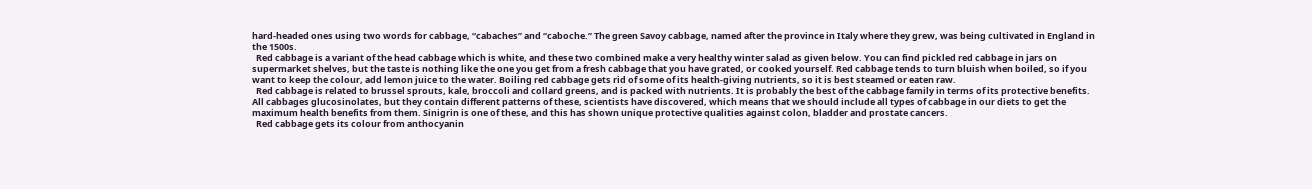hard-headed ones using two words for cabbage, “cabaches” and “caboche.” The green Savoy cabbage, named after the province in Italy where they grew, was being cultivated in England in the 1500s.
  Red cabbage is a variant of the head cabbage which is white, and these two combined make a very healthy winter salad as given below. You can find pickled red cabbage in jars on supermarket shelves, but the taste is nothing like the one you get from a fresh cabbage that you have grated, or cooked yourself. Red cabbage tends to turn bluish when boiled, so if you want to keep the colour, add lemon juice to the water. Boiling red cabbage gets rid of some of its health-giving nutrients, so it is best steamed or eaten raw.
  Red cabbage is related to brussel sprouts, kale, broccoli and collard greens, and is packed with nutrients. It is probably the best of the cabbage family in terms of its protective benefits. All cabbages glucosinolates, but they contain different patterns of these, scientists have discovered, which means that we should include all types of cabbage in our diets to get the maximum health benefits from them. Sinigrin is one of these, and this has shown unique protective qualities against colon, bladder and prostate cancers.
  Red cabbage gets its colour from anthocyanin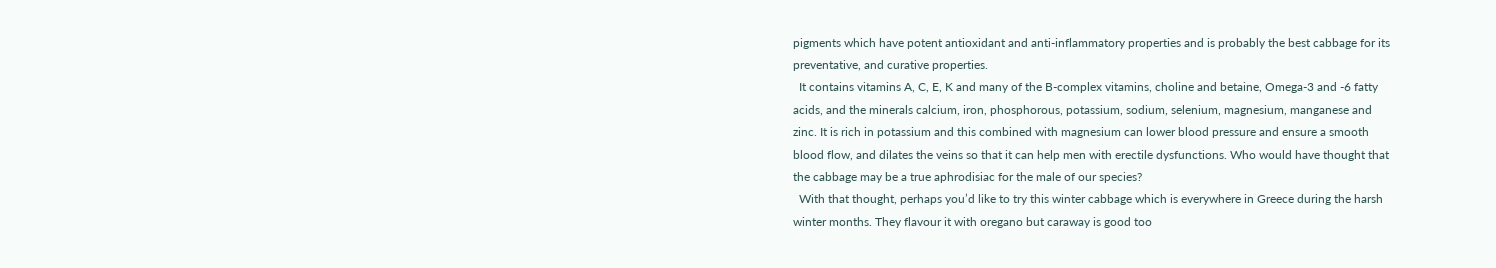pigments which have potent antioxidant and anti-inflammatory properties and is probably the best cabbage for its preventative, and curative properties.
  It contains vitamins A, C, E, K and many of the B-complex vitamins, choline and betaine, Omega-3 and -6 fatty acids, and the minerals calcium, iron, phosphorous, potassium, sodium, selenium, magnesium, manganese and zinc. It is rich in potassium and this combined with magnesium can lower blood pressure and ensure a smooth blood flow, and dilates the veins so that it can help men with erectile dysfunctions. Who would have thought that the cabbage may be a true aphrodisiac for the male of our species?
  With that thought, perhaps you’d like to try this winter cabbage which is everywhere in Greece during the harsh winter months. They flavour it with oregano but caraway is good too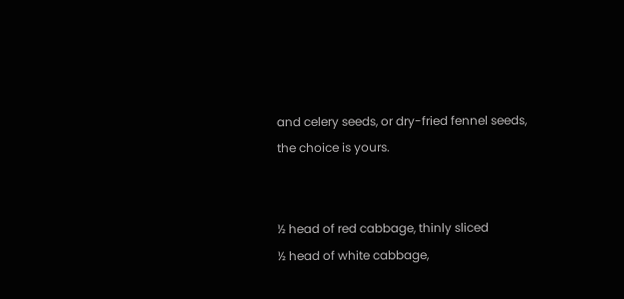and celery seeds, or dry-fried fennel seeds, the choice is yours.


½ head of red cabbage, thinly sliced
½ head of white cabbage,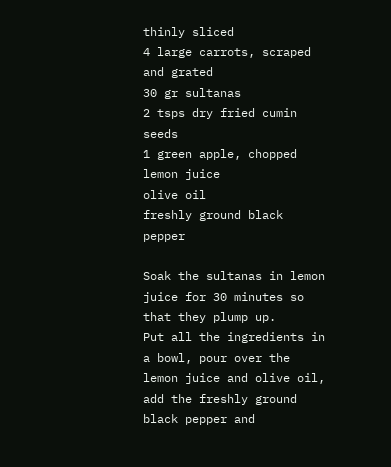thinly sliced
4 large carrots, scraped and grated
30 gr sultanas
2 tsps dry fried cumin seeds
1 green apple, chopped
lemon juice
olive oil
freshly ground black pepper

Soak the sultanas in lemon juice for 30 minutes so that they plump up.
Put all the ingredients in a bowl, pour over the lemon juice and olive oil, add the freshly ground black pepper and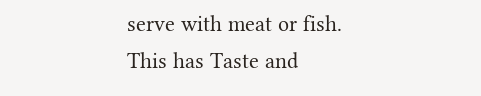serve with meat or fish.
This has Taste and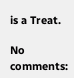is a Treat.

No comments: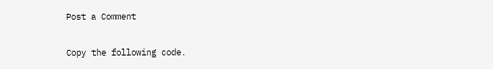Post a Comment

Copy the following code.